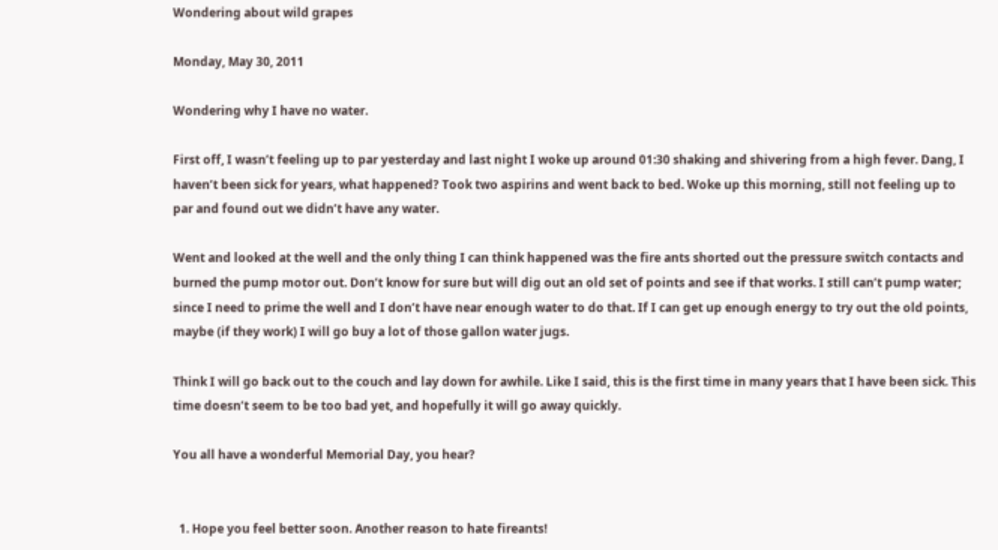Wondering about wild grapes

Monday, May 30, 2011

Wondering why I have no water.

First off, I wasn’t feeling up to par yesterday and last night I woke up around 01:30 shaking and shivering from a high fever. Dang, I haven’t been sick for years, what happened? Took two aspirins and went back to bed. Woke up this morning, still not feeling up to par and found out we didn’t have any water.

Went and looked at the well and the only thing I can think happened was the fire ants shorted out the pressure switch contacts and burned the pump motor out. Don’t know for sure but will dig out an old set of points and see if that works. I still can’t pump water; since I need to prime the well and I don’t have near enough water to do that. If I can get up enough energy to try out the old points, maybe (if they work) I will go buy a lot of those gallon water jugs.

Think I will go back out to the couch and lay down for awhile. Like I said, this is the first time in many years that I have been sick. This time doesn’t seem to be too bad yet, and hopefully it will go away quickly.

You all have a wonderful Memorial Day, you hear?


  1. Hope you feel better soon. Another reason to hate fireants!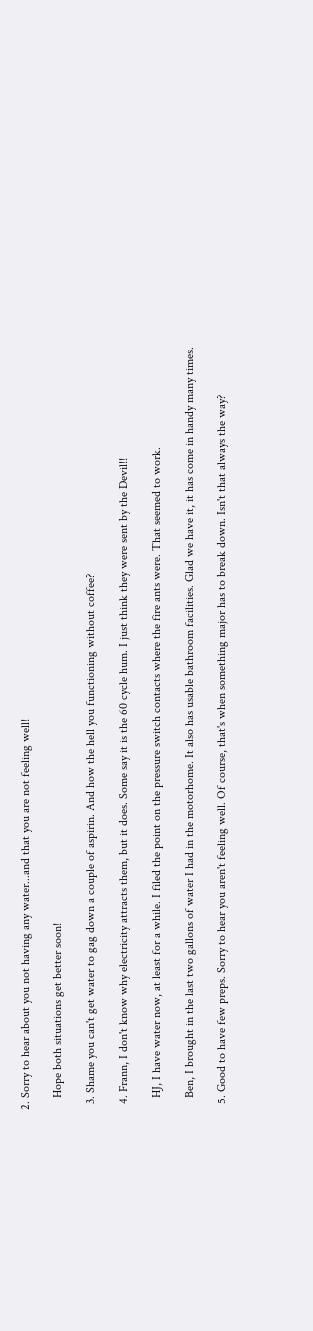2. Sorry to hear about you not having any water...and that you are not feeling well!

    Hope both situations get better soon!

  3. Shame you can't get water to gag down a couple of aspirin. And how the hell you functioning without coffee?

  4. Frann, I don't know why electricity attracts them, but it does. Some say it is the 60 cycle hum. I just think they were sent by the Devil!!

    HJ, I have water now, at least for a while. I filed the point on the pressure switch contacts where the fire ants were. That seemed to work.

    Ben, I brought in the last two gallons of water I had in the motorhome. It also has usable bathroom facilities. Glad we have it, it has come in handy many times.

  5. Good to have few preps. Sorry to hear you aren't feeling well. Of course, that's when something major has to break down. Isn't that always the way?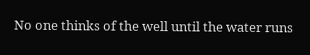No one thinks of the well until the water runs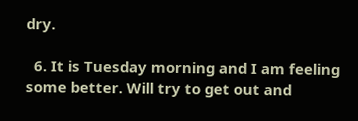dry.

  6. It is Tuesday morning and I am feeling some better. Will try to get out and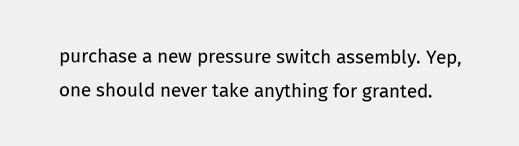purchase a new pressure switch assembly. Yep, one should never take anything for granted.